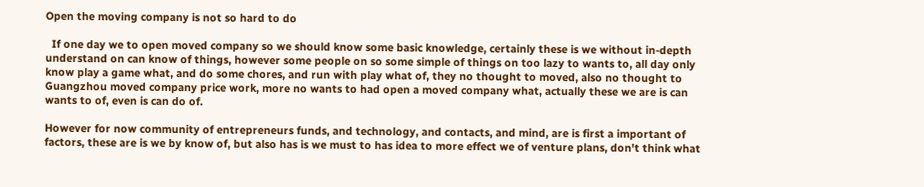Open the moving company is not so hard to do

  If one day we to open moved company so we should know some basic knowledge, certainly these is we without in-depth understand on can know of things, however some people on so some simple of things on too lazy to wants to, all day only know play a game what, and do some chores, and run with play what of, they no thought to moved, also no thought to Guangzhou moved company price work, more no wants to had open a moved company what, actually these we are is can wants to of, even is can do of.

However for now community of entrepreneurs funds, and technology, and contacts, and mind, are is first a important of factors, these are is we by know of, but also has is we must to has idea to more effect we of venture plans, don't think what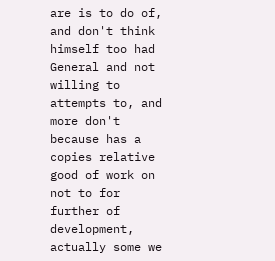are is to do of, and don't think himself too had General and not willing to attempts to, and more don't because has a copies relative good of work on not to for further of development, actually some we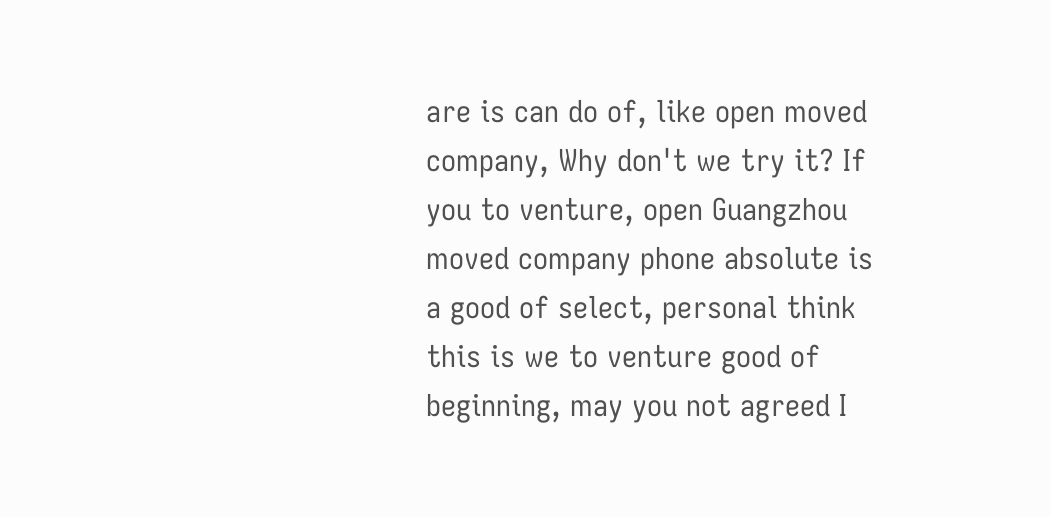are is can do of, like open moved company, Why don't we try it? If you to venture, open Guangzhou moved company phone absolute is a good of select, personal think this is we to venture good of beginning, may you not agreed I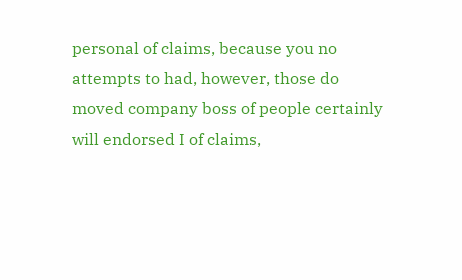personal of claims, because you no attempts to had, however, those do moved company boss of people certainly will endorsed I of claims,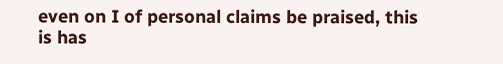even on I of personal claims be praised, this is has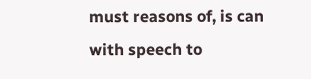must reasons of, is can with speech to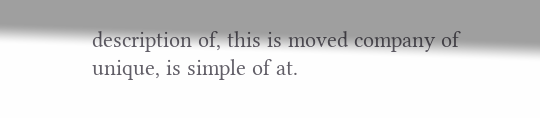description of, this is moved company of unique, is simple of at.